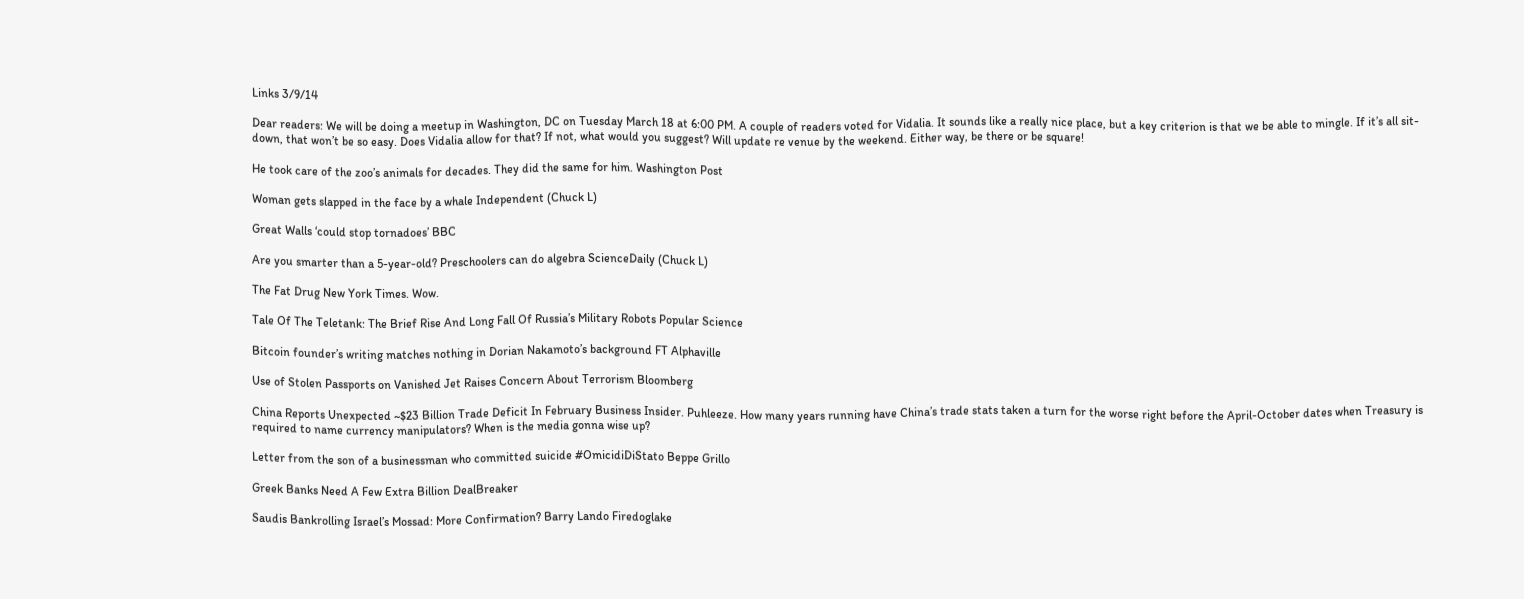Links 3/9/14

Dear readers: We will be doing a meetup in Washington, DC on Tuesday March 18 at 6:00 PM. A couple of readers voted for Vidalia. It sounds like a really nice place, but a key criterion is that we be able to mingle. If it’s all sit-down, that won’t be so easy. Does Vidalia allow for that? If not, what would you suggest? Will update re venue by the weekend. Either way, be there or be square!

He took care of the zoo’s animals for decades. They did the same for him. Washington Post

Woman gets slapped in the face by a whale Independent (Chuck L)

Great Walls ‘could stop tornadoes’ BBC

Are you smarter than a 5-year-old? Preschoolers can do algebra ScienceDaily (Chuck L)

The Fat Drug New York Times. Wow.

Tale Of The Teletank: The Brief Rise And Long Fall Of Russia’s Military Robots Popular Science

Bitcoin founder’s writing matches nothing in Dorian Nakamoto’s background FT Alphaville

Use of Stolen Passports on Vanished Jet Raises Concern About Terrorism Bloomberg

China Reports Unexpected ~$23 Billion Trade Deficit In February Business Insider. Puhleeze. How many years running have China’s trade stats taken a turn for the worse right before the April-October dates when Treasury is required to name currency manipulators? When is the media gonna wise up?

Letter from the son of a businessman who committed suicide #OmicidiDiStato Beppe Grillo

Greek Banks Need A Few Extra Billion DealBreaker

Saudis Bankrolling Israel’s Mossad: More Confirmation? Barry Lando Firedoglake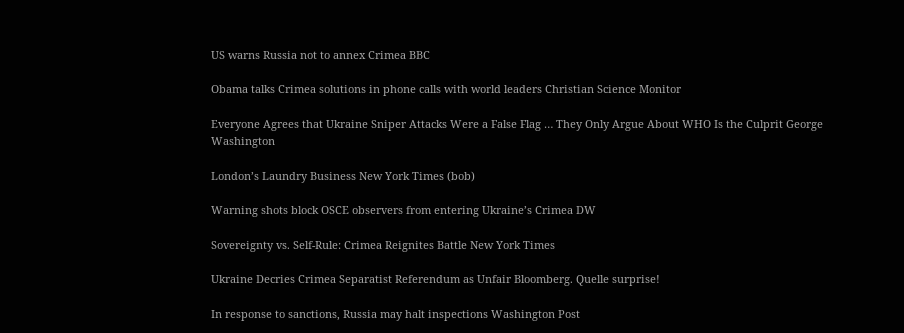US warns Russia not to annex Crimea BBC

Obama talks Crimea solutions in phone calls with world leaders Christian Science Monitor

Everyone Agrees that Ukraine Sniper Attacks Were a False Flag … They Only Argue About WHO Is the Culprit George Washington

London’s Laundry Business New York Times (bob)

Warning shots block OSCE observers from entering Ukraine’s Crimea DW

Sovereignty vs. Self-Rule: Crimea Reignites Battle New York Times

Ukraine Decries Crimea Separatist Referendum as Unfair Bloomberg. Quelle surprise!

In response to sanctions, Russia may halt inspections Washington Post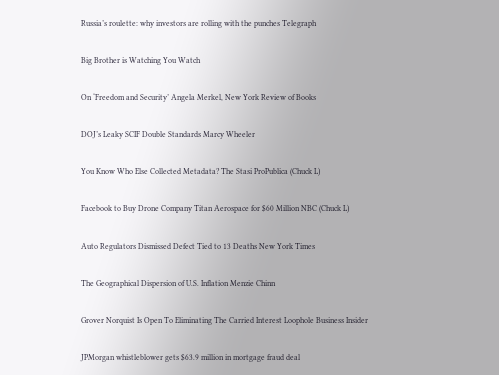Russia’s roulette: why investors are rolling with the punches Telegraph

Big Brother is Watching You Watch

On ‘Freedom and Security’ Angela Merkel, New York Review of Books

DOJ’s Leaky SCIF Double Standards Marcy Wheeler

You Know Who Else Collected Metadata? The Stasi ProPublica (Chuck L)

Facebook to Buy Drone Company Titan Aerospace for $60 Million NBC (Chuck L)

Auto Regulators Dismissed Defect Tied to 13 Deaths New York Times

The Geographical Dispersion of U.S. Inflation Menzie Chinn

Grover Norquist Is Open To Eliminating The Carried Interest Loophole Business Insider

JPMorgan whistleblower gets $63.9 million in mortgage fraud deal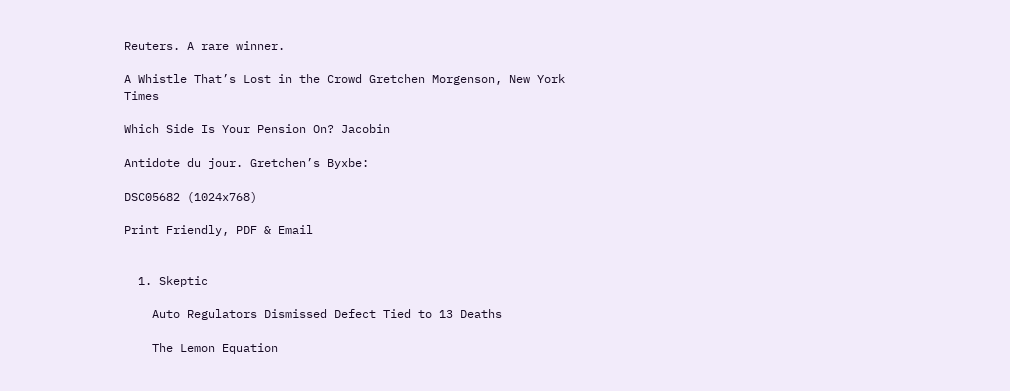Reuters. A rare winner.

A Whistle That’s Lost in the Crowd Gretchen Morgenson, New York Times

Which Side Is Your Pension On? Jacobin

Antidote du jour. Gretchen’s Byxbe:

DSC05682 (1024x768)

Print Friendly, PDF & Email


  1. Skeptic

    Auto Regulators Dismissed Defect Tied to 13 Deaths

    The Lemon Equation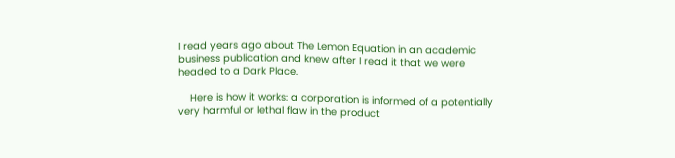I read years ago about The Lemon Equation in an academic business publication and knew after I read it that we were headed to a Dark Place.

    Here is how it works: a corporation is informed of a potentially very harmful or lethal flaw in the product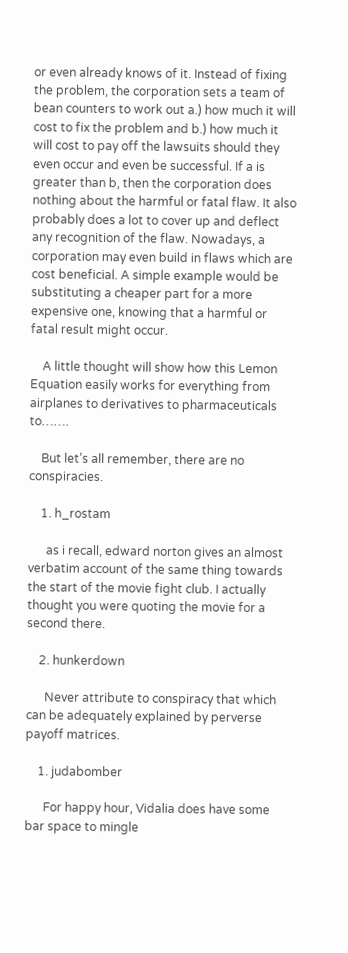or even already knows of it. Instead of fixing the problem, the corporation sets a team of bean counters to work out a.) how much it will cost to fix the problem and b.) how much it will cost to pay off the lawsuits should they even occur and even be successful. If a is greater than b, then the corporation does nothing about the harmful or fatal flaw. It also probably does a lot to cover up and deflect any recognition of the flaw. Nowadays, a corporation may even build in flaws which are cost beneficial. A simple example would be substituting a cheaper part for a more expensive one, knowing that a harmful or fatal result might occur.

    A little thought will show how this Lemon Equation easily works for everything from airplanes to derivatives to pharmaceuticals to…….

    But let’s all remember, there are no conspiracies.

    1. h_rostam

      as i recall, edward norton gives an almost verbatim account of the same thing towards the start of the movie fight club. I actually thought you were quoting the movie for a second there.

    2. hunkerdown

      Never attribute to conspiracy that which can be adequately explained by perverse payoff matrices.

    1. judabomber

      For happy hour, Vidalia does have some bar space to mingle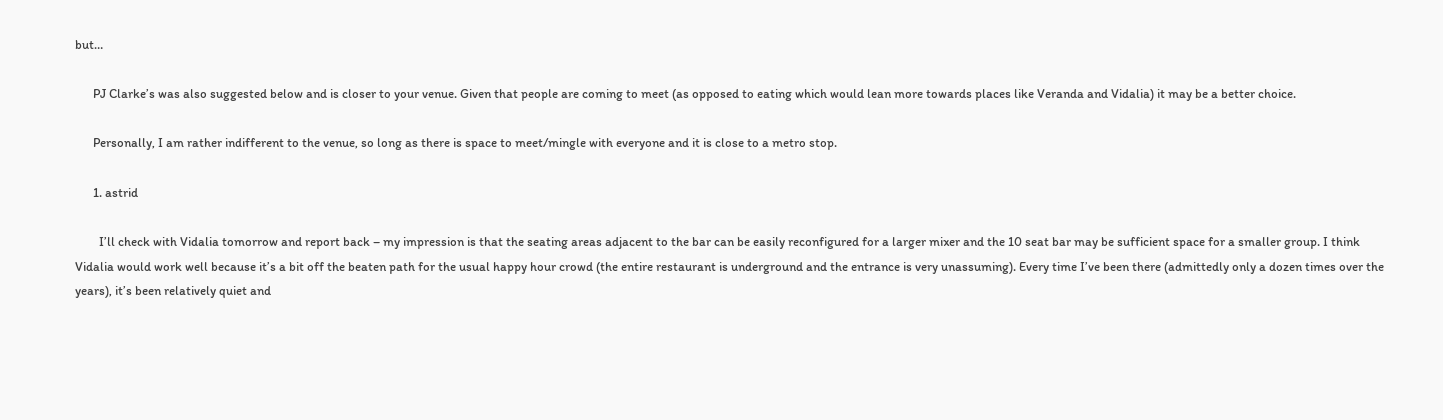but…

      PJ Clarke’s was also suggested below and is closer to your venue. Given that people are coming to meet (as opposed to eating which would lean more towards places like Veranda and Vidalia) it may be a better choice.

      Personally, I am rather indifferent to the venue, so long as there is space to meet/mingle with everyone and it is close to a metro stop.

      1. astrid

        I’ll check with Vidalia tomorrow and report back – my impression is that the seating areas adjacent to the bar can be easily reconfigured for a larger mixer and the 10 seat bar may be sufficient space for a smaller group. I think Vidalia would work well because it’s a bit off the beaten path for the usual happy hour crowd (the entire restaurant is underground and the entrance is very unassuming). Every time I’ve been there (admittedly only a dozen times over the years), it’s been relatively quiet and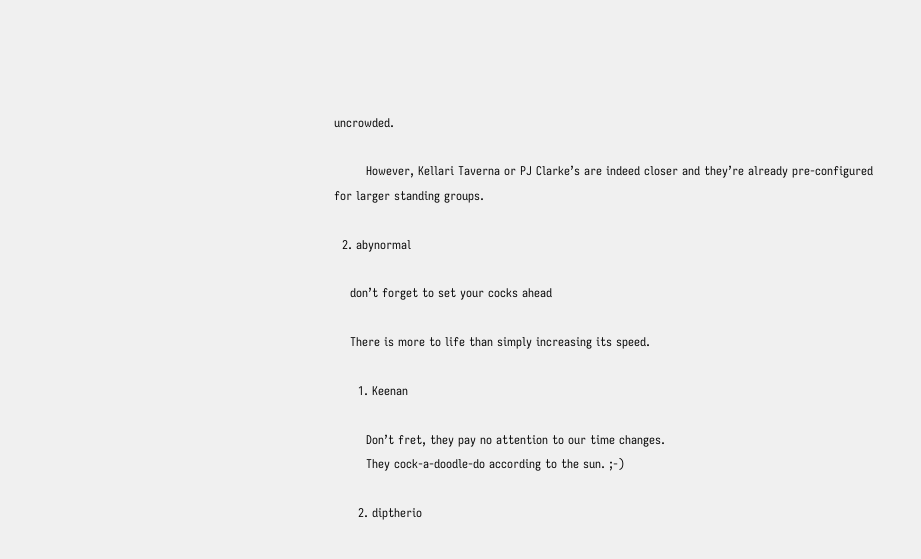uncrowded.

        However, Kellari Taverna or PJ Clarke’s are indeed closer and they’re already pre-configured for larger standing groups.

  2. abynormal

    don’t forget to set your cocks ahead

    There is more to life than simply increasing its speed.

      1. Keenan

        Don’t fret, they pay no attention to our time changes.
        They cock-a-doodle-do according to the sun. ;-)

      2. diptherio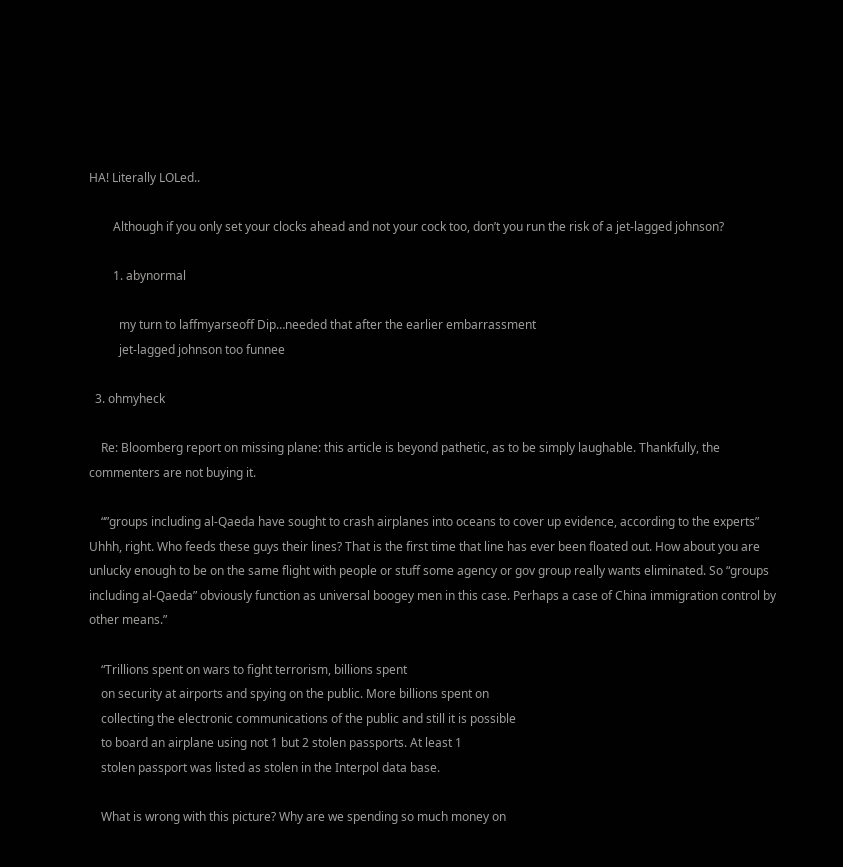HA! Literally LOLed..

        Although if you only set your clocks ahead and not your cock too, don’t you run the risk of a jet-lagged johnson?

        1. abynormal

          my turn to laffmyarseoff Dip…needed that after the earlier embarrassment
          jet-lagged johnson too funnee

  3. ohmyheck

    Re: Bloomberg report on missing plane: this article is beyond pathetic, as to be simply laughable. Thankfully, the commenters are not buying it.

    “”groups including al-Qaeda have sought to crash airplanes into oceans to cover up evidence, according to the experts” Uhhh, right. Who feeds these guys their lines? That is the first time that line has ever been floated out. How about you are unlucky enough to be on the same flight with people or stuff some agency or gov group really wants eliminated. So “groups including al-Qaeda” obviously function as universal boogey men in this case. Perhaps a case of China immigration control by other means.”

    “Trillions spent on wars to fight terrorism, billions spent
    on security at airports and spying on the public. More billions spent on
    collecting the electronic communications of the public and still it is possible
    to board an airplane using not 1 but 2 stolen passports. At least 1
    stolen passport was listed as stolen in the Interpol data base.

    What is wrong with this picture? Why are we spending so much money on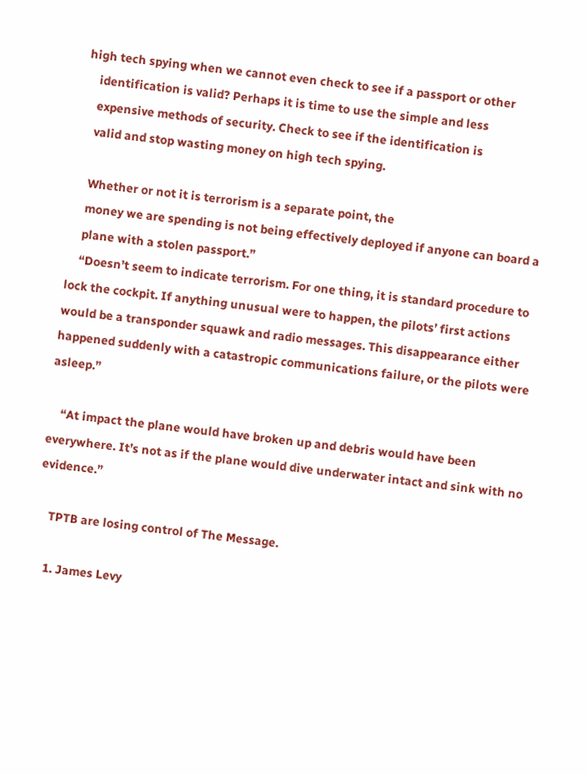high tech spying when we cannot even check to see if a passport or other
    identification is valid? Perhaps it is time to use the simple and less
    expensive methods of security. Check to see if the identification is
    valid and stop wasting money on high tech spying.

    Whether or not it is terrorism is a separate point, the
    money we are spending is not being effectively deployed if anyone can board a
    plane with a stolen passport.”
    “Doesn’t seem to indicate terrorism. For one thing, it is standard procedure to lock the cockpit. If anything unusual were to happen, the pilots’ first actions would be a transponder squawk and radio messages. This disappearance either happened suddenly with a catastropic communications failure, or the pilots were asleep.”

    “At impact the plane would have broken up and debris would have been everywhere. It’s not as if the plane would dive underwater intact and sink with no evidence.”

    TPTB are losing control of The Message.

    1. James Levy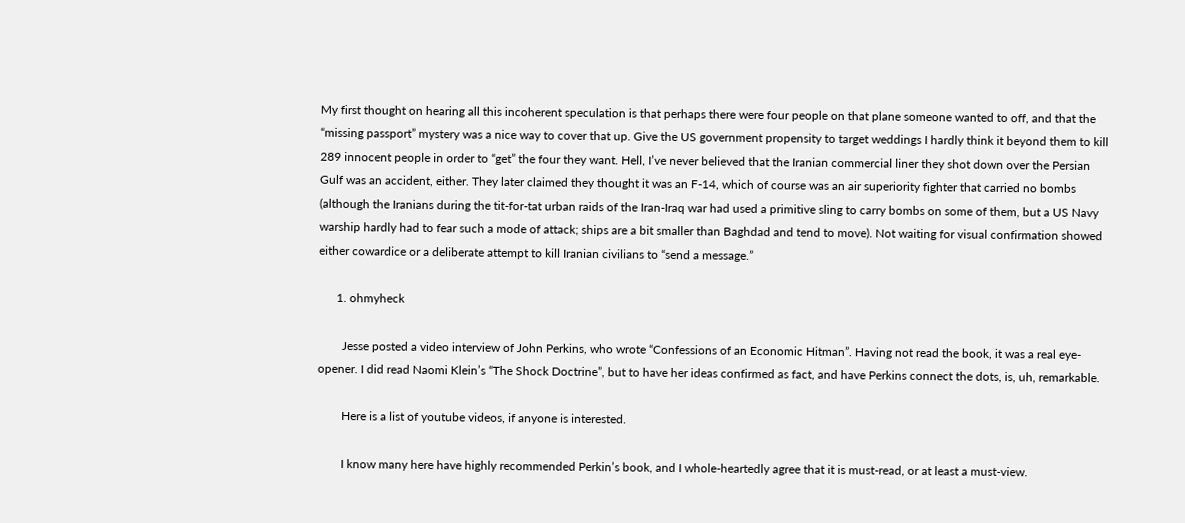My first thought on hearing all this incoherent speculation is that perhaps there were four people on that plane someone wanted to off, and that the “missing passport” mystery was a nice way to cover that up. Give the US government propensity to target weddings I hardly think it beyond them to kill 289 innocent people in order to “get” the four they want. Hell, I’ve never believed that the Iranian commercial liner they shot down over the Persian Gulf was an accident, either. They later claimed they thought it was an F-14, which of course was an air superiority fighter that carried no bombs (although the Iranians during the tit-for-tat urban raids of the Iran-Iraq war had used a primitive sling to carry bombs on some of them, but a US Navy warship hardly had to fear such a mode of attack; ships are a bit smaller than Baghdad and tend to move). Not waiting for visual confirmation showed either cowardice or a deliberate attempt to kill Iranian civilians to “send a message.”

      1. ohmyheck

        Jesse posted a video interview of John Perkins, who wrote “Confessions of an Economic Hitman”. Having not read the book, it was a real eye-opener. I did read Naomi Klein’s “The Shock Doctrine”, but to have her ideas confirmed as fact, and have Perkins connect the dots, is, uh, remarkable.

        Here is a list of youtube videos, if anyone is interested.

        I know many here have highly recommended Perkin’s book, and I whole-heartedly agree that it is must-read, or at least a must-view.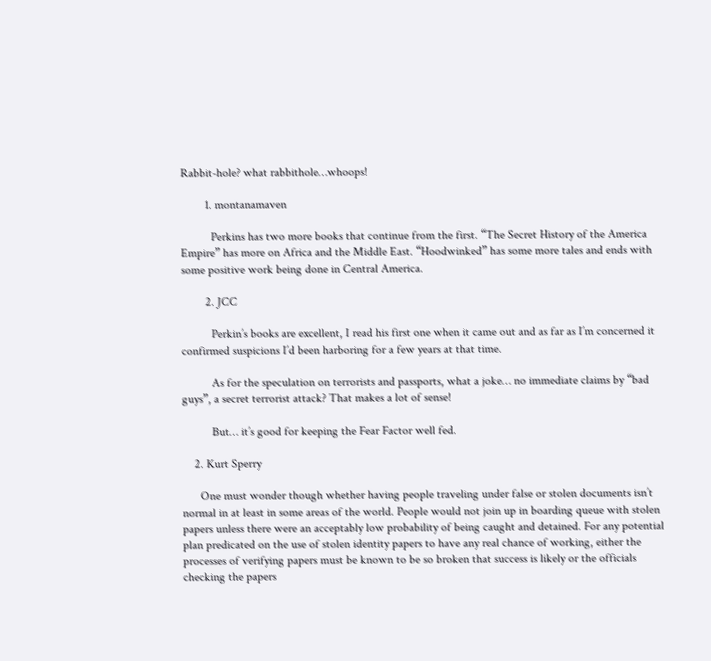Rabbit-hole? what rabbithole…whoops!

        1. montanamaven

          Perkins has two more books that continue from the first. “The Secret History of the America Empire” has more on Africa and the Middle East. “Hoodwinked” has some more tales and ends with some positive work being done in Central America.

        2. JCC

          Perkin’s books are excellent, I read his first one when it came out and as far as I’m concerned it confirmed suspicions I’d been harboring for a few years at that time.

          As for the speculation on terrorists and passports, what a joke… no immediate claims by “bad guys”, a secret terrorist attack? That makes a lot of sense!

          But… it’s good for keeping the Fear Factor well fed.

    2. Kurt Sperry

      One must wonder though whether having people traveling under false or stolen documents isn’t normal in at least in some areas of the world. People would not join up in boarding queue with stolen papers unless there were an acceptably low probability of being caught and detained. For any potential plan predicated on the use of stolen identity papers to have any real chance of working, either the processes of verifying papers must be known to be so broken that success is likely or the officials checking the papers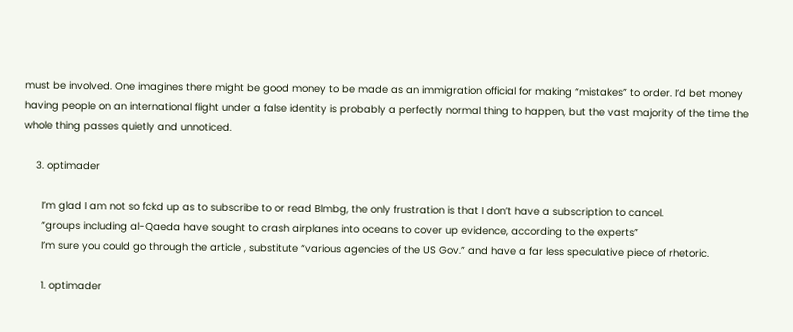must be involved. One imagines there might be good money to be made as an immigration official for making “mistakes” to order. I’d bet money having people on an international flight under a false identity is probably a perfectly normal thing to happen, but the vast majority of the time the whole thing passes quietly and unnoticed.

    3. optimader

      I’m glad I am not so fckd up as to subscribe to or read Blmbg, the only frustration is that I don’t have a subscription to cancel.
      “groups including al-Qaeda have sought to crash airplanes into oceans to cover up evidence, according to the experts”
      I’m sure you could go through the article , substitute “various agencies of the US Gov.” and have a far less speculative piece of rhetoric.

      1. optimader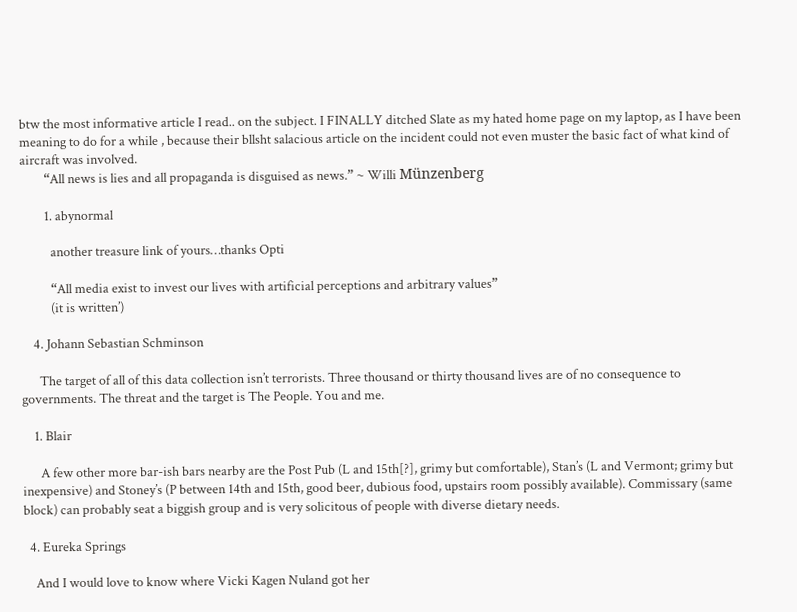btw the most informative article I read.. on the subject. I FINALLY ditched Slate as my hated home page on my laptop, as I have been meaning to do for a while , because their bllsht salacious article on the incident could not even muster the basic fact of what kind of aircraft was involved.
        “All news is lies and all propaganda is disguised as news.” ~ Willi Münzenberg

        1. abynormal

          another treasure link of yours…thanks Opti

          “All media exist to invest our lives with artificial perceptions and arbitrary values”
          (it is written’)

    4. Johann Sebastian Schminson

      The target of all of this data collection isn’t terrorists. Three thousand or thirty thousand lives are of no consequence to governments. The threat and the target is The People. You and me.

    1. Blair

      A few other more bar-ish bars nearby are the Post Pub (L and 15th[?], grimy but comfortable), Stan’s (L and Vermont; grimy but inexpensive) and Stoney’s (P between 14th and 15th, good beer, dubious food, upstairs room possibly available). Commissary (same block) can probably seat a biggish group and is very solicitous of people with diverse dietary needs.

  4. Eureka Springs

    And I would love to know where Vicki Kagen Nuland got her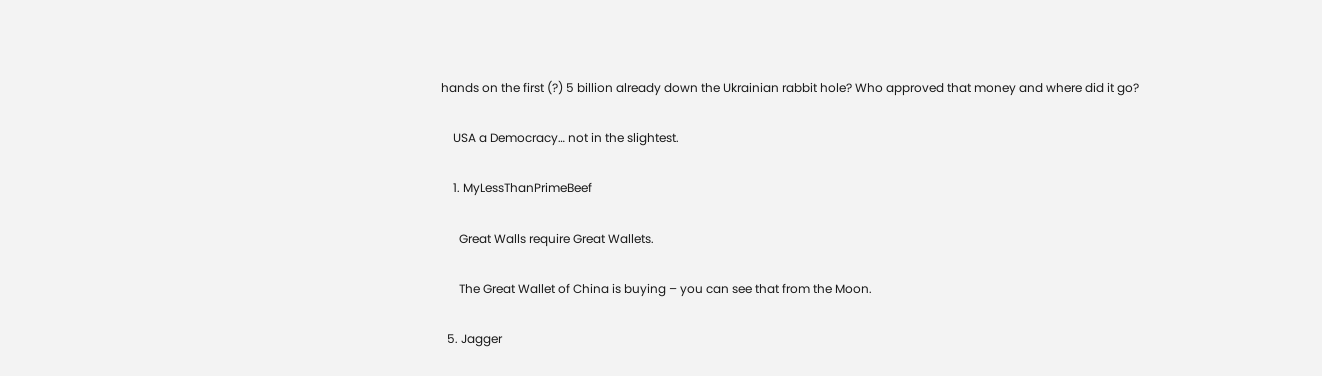hands on the first (?) 5 billion already down the Ukrainian rabbit hole? Who approved that money and where did it go?

    USA a Democracy… not in the slightest.

    1. MyLessThanPrimeBeef

      Great Walls require Great Wallets.

      The Great Wallet of China is buying – you can see that from the Moon.

  5. Jagger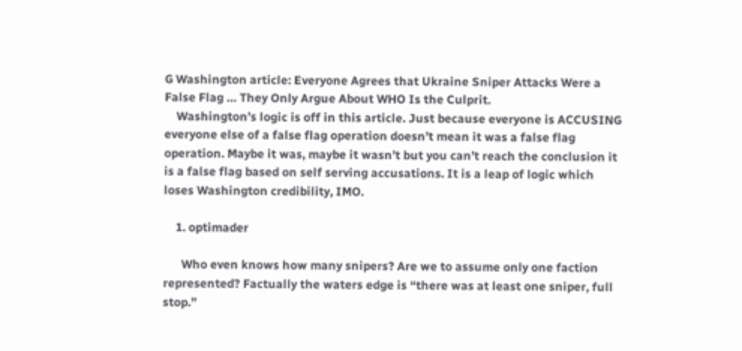G Washington article: Everyone Agrees that Ukraine Sniper Attacks Were a False Flag … They Only Argue About WHO Is the Culprit.
    Washington’s logic is off in this article. Just because everyone is ACCUSING everyone else of a false flag operation doesn’t mean it was a false flag operation. Maybe it was, maybe it wasn’t but you can’t reach the conclusion it is a false flag based on self serving accusations. It is a leap of logic which loses Washington credibility, IMO.

    1. optimader

      Who even knows how many snipers? Are we to assume only one faction represented? Factually the waters edge is “there was at least one sniper, full stop.”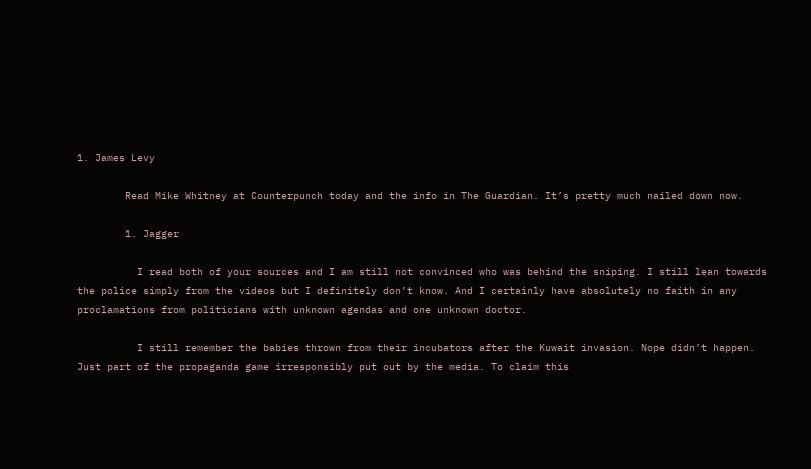1. James Levy

        Read Mike Whitney at Counterpunch today and the info in The Guardian. It’s pretty much nailed down now.

        1. Jagger

          I read both of your sources and I am still not convinced who was behind the sniping. I still lean towards the police simply from the videos but I definitely don’t know. And I certainly have absolutely no faith in any proclamations from politicians with unknown agendas and one unknown doctor.

          I still remember the babies thrown from their incubators after the Kuwait invasion. Nope didn’t happen. Just part of the propaganda game irresponsibly put out by the media. To claim this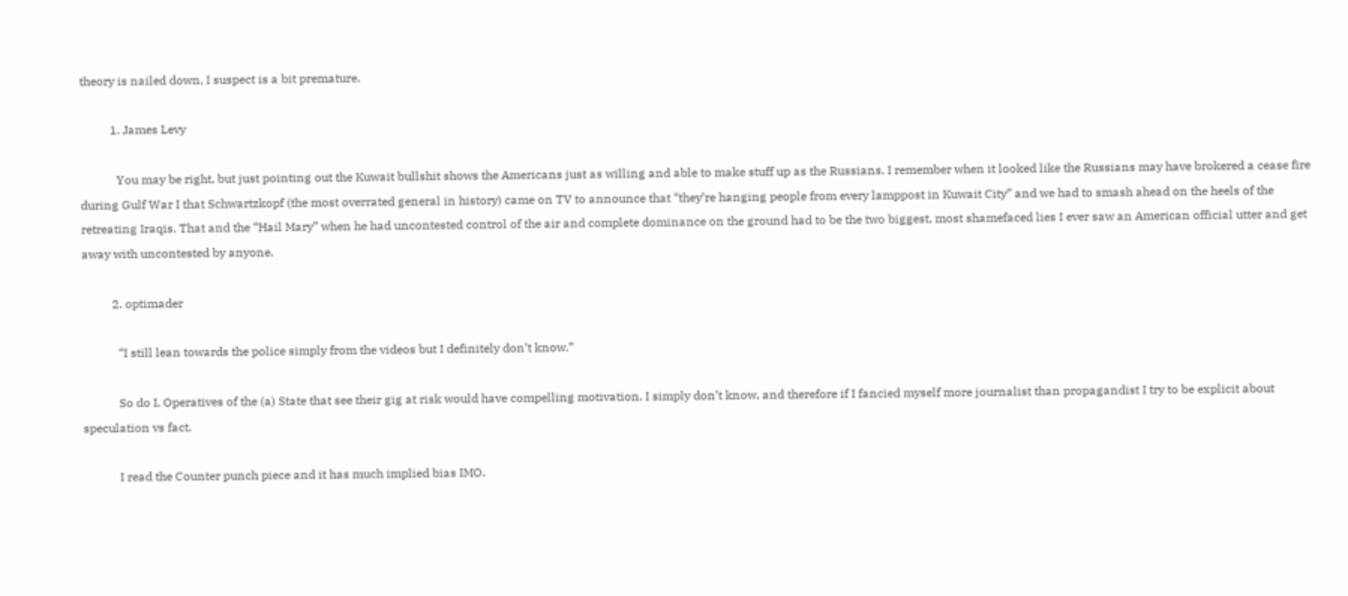theory is nailed down, I suspect is a bit premature.

          1. James Levy

            You may be right, but just pointing out the Kuwait bullshit shows the Americans just as willing and able to make stuff up as the Russians. I remember when it looked like the Russians may have brokered a cease fire during Gulf War I that Schwartzkopf (the most overrated general in history) came on TV to announce that “they’re hanging people from every lamppost in Kuwait City” and we had to smash ahead on the heels of the retreating Iraqis. That and the “Hail Mary” when he had uncontested control of the air and complete dominance on the ground had to be the two biggest, most shamefaced lies I ever saw an American official utter and get away with uncontested by anyone.

          2. optimader

            “I still lean towards the police simply from the videos but I definitely don’t know.”

            So do I. Operatives of the (a) State that see their gig at risk would have compelling motivation. I simply don’t know, and therefore if I fancied myself more journalist than propagandist I try to be explicit about speculation vs fact.

            I read the Counter punch piece and it has much implied bias IMO.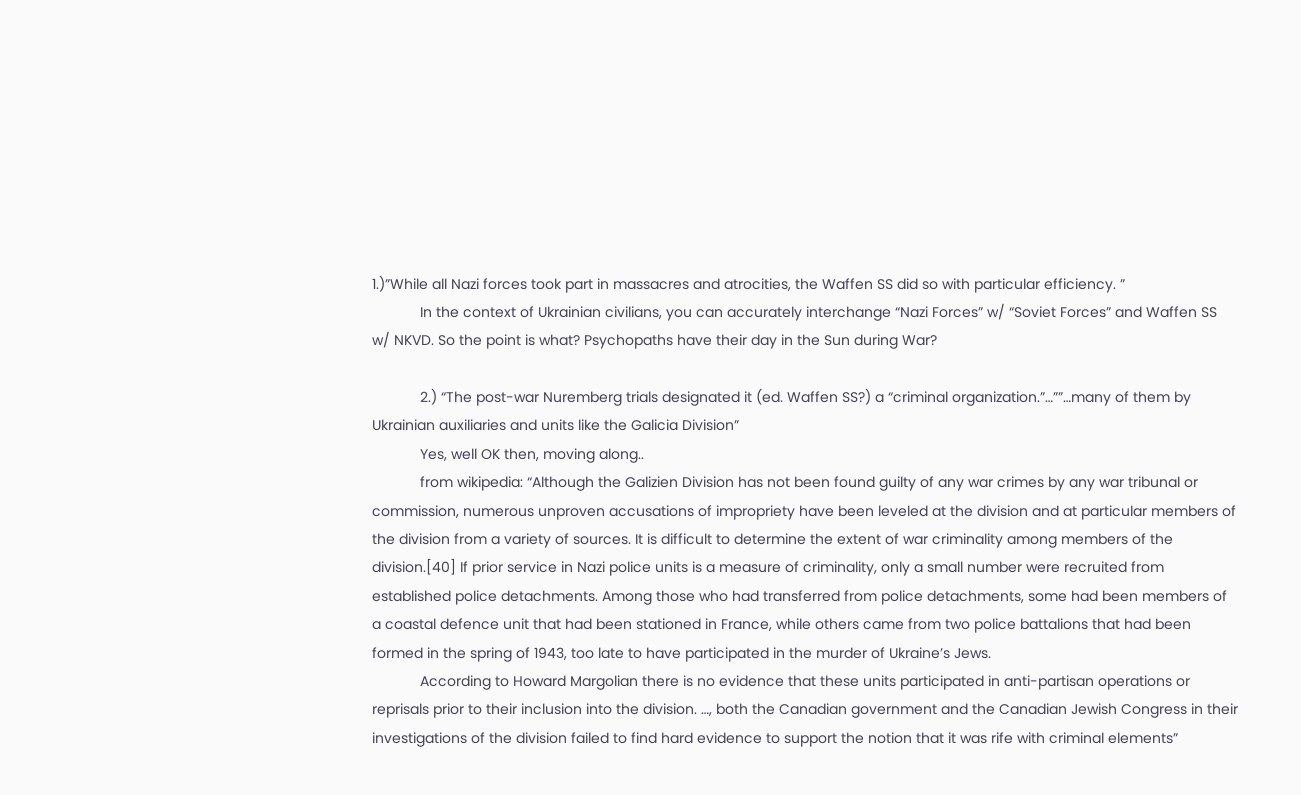1.)”While all Nazi forces took part in massacres and atrocities, the Waffen SS did so with particular efficiency. ”
            In the context of Ukrainian civilians, you can accurately interchange “Nazi Forces” w/ “Soviet Forces” and Waffen SS w/ NKVD. So the point is what? Psychopaths have their day in the Sun during War?

            2.) “The post-war Nuremberg trials designated it (ed. Waffen SS?) a “criminal organization.”…””…many of them by Ukrainian auxiliaries and units like the Galicia Division”
            Yes, well OK then, moving along..
            from wikipedia: “Although the Galizien Division has not been found guilty of any war crimes by any war tribunal or commission, numerous unproven accusations of impropriety have been leveled at the division and at particular members of the division from a variety of sources. It is difficult to determine the extent of war criminality among members of the division.[40] If prior service in Nazi police units is a measure of criminality, only a small number were recruited from established police detachments. Among those who had transferred from police detachments, some had been members of a coastal defence unit that had been stationed in France, while others came from two police battalions that had been formed in the spring of 1943, too late to have participated in the murder of Ukraine’s Jews.
            According to Howard Margolian there is no evidence that these units participated in anti-partisan operations or reprisals prior to their inclusion into the division. …, both the Canadian government and the Canadian Jewish Congress in their investigations of the division failed to find hard evidence to support the notion that it was rife with criminal elements”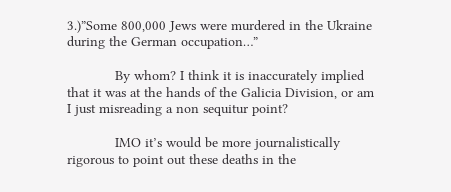3.)”Some 800,000 Jews were murdered in the Ukraine during the German occupation…”

            By whom? I think it is inaccurately implied that it was at the hands of the Galicia Division, or am I just misreading a non sequitur point?

            IMO it’s would be more journalistically rigorous to point out these deaths in the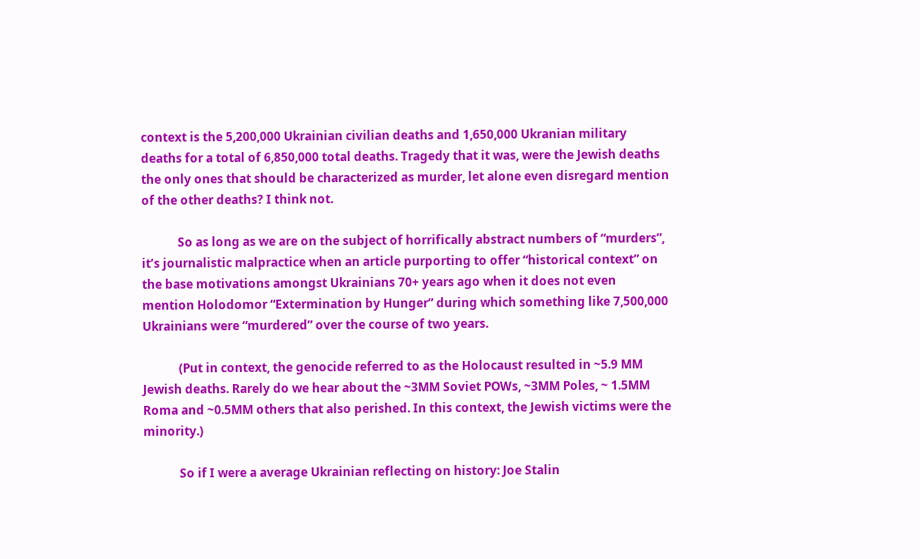context is the 5,200,000 Ukrainian civilian deaths and 1,650,000 Ukranian military deaths for a total of 6,850,000 total deaths. Tragedy that it was, were the Jewish deaths the only ones that should be characterized as murder, let alone even disregard mention of the other deaths? I think not.

            So as long as we are on the subject of horrifically abstract numbers of “murders”, it’s journalistic malpractice when an article purporting to offer “historical context” on the base motivations amongst Ukrainians 70+ years ago when it does not even mention Holodomor “Extermination by Hunger” during which something like 7,500,000 Ukrainians were “murdered” over the course of two years.

            (Put in context, the genocide referred to as the Holocaust resulted in ~5.9 MM Jewish deaths. Rarely do we hear about the ~3MM Soviet POWs, ~3MM Poles, ~ 1.5MM Roma and ~0.5MM others that also perished. In this context, the Jewish victims were the minority.)

            So if I were a average Ukrainian reflecting on history: Joe Stalin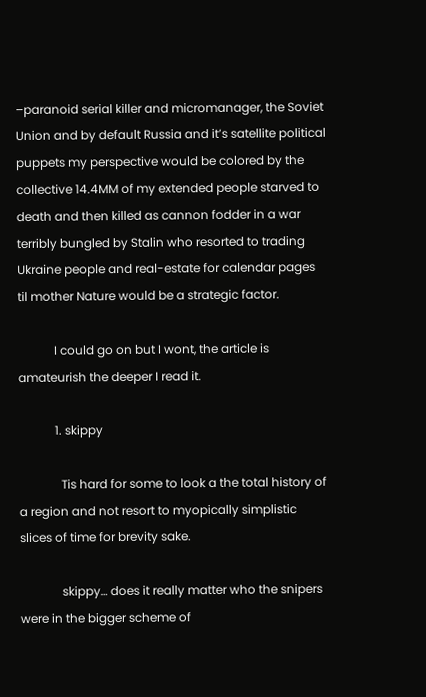–paranoid serial killer and micromanager, the Soviet Union and by default Russia and it’s satellite political puppets my perspective would be colored by the collective 14.4MM of my extended people starved to death and then killed as cannon fodder in a war terribly bungled by Stalin who resorted to trading Ukraine people and real-estate for calendar pages til mother Nature would be a strategic factor.

            I could go on but I wont, the article is amateurish the deeper I read it.

            1. skippy

              Tis hard for some to look a the total history of a region and not resort to myopically simplistic slices of time for brevity sake.

              skippy… does it really matter who the snipers were in the bigger scheme of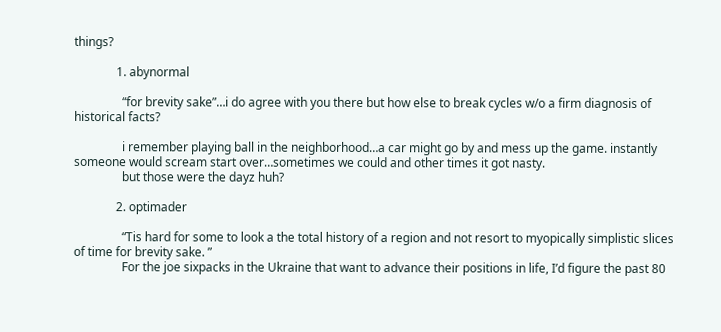things?

              1. abynormal

                “for brevity sake”…i do agree with you there but how else to break cycles w/o a firm diagnosis of historical facts?

                i remember playing ball in the neighborhood…a car might go by and mess up the game. instantly someone would scream start over…sometimes we could and other times it got nasty.
                but those were the dayz huh?

              2. optimader

                “Tis hard for some to look a the total history of a region and not resort to myopically simplistic slices of time for brevity sake. ”
                For the joe sixpacks in the Ukraine that want to advance their positions in life, I’d figure the past 80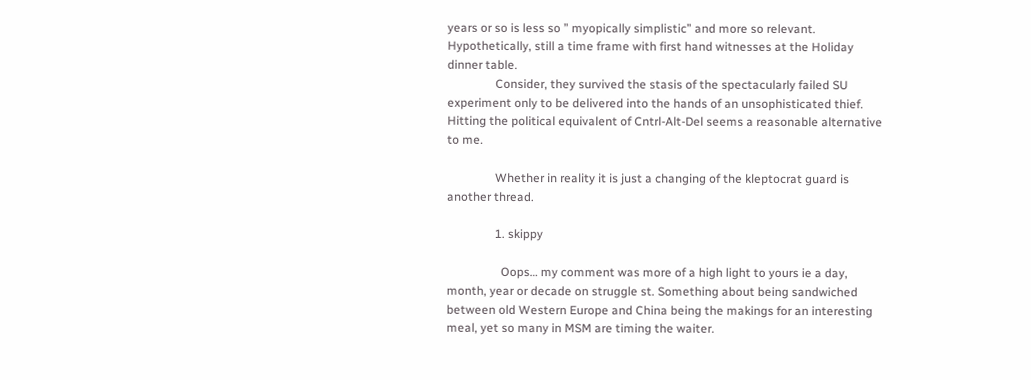years or so is less so ” myopically simplistic” and more so relevant. Hypothetically, still a time frame with first hand witnesses at the Holiday dinner table.
                Consider, they survived the stasis of the spectacularly failed SU experiment only to be delivered into the hands of an unsophisticated thief. Hitting the political equivalent of Cntrl-Alt-Del seems a reasonable alternative to me.

                Whether in reality it is just a changing of the kleptocrat guard is another thread.

                1. skippy

                  Oops… my comment was more of a high light to yours ie a day, month, year or decade on struggle st. Something about being sandwiched between old Western Europe and China being the makings for an interesting meal, yet so many in MSM are timing the waiter.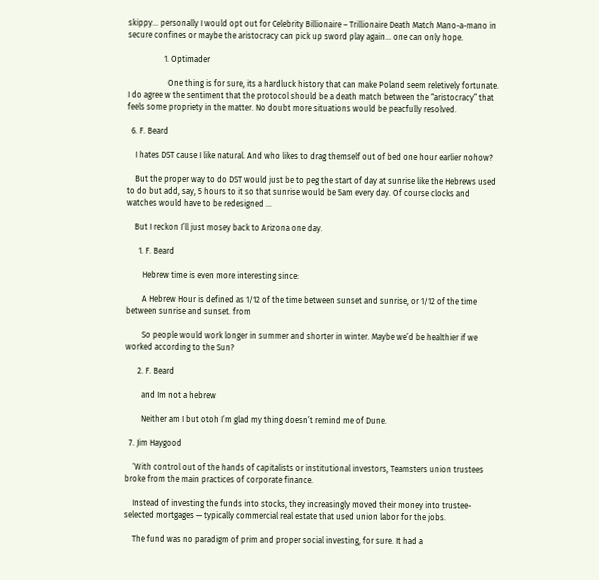skippy… personally I would opt out for Celebrity Billionaire – Trillionaire Death Match Mano-a-mano in secure confines or maybe the aristocracy can pick up sword play again… one can only hope.

                  1. Optimader

                    One thing is for sure, its a hardluck history that can make Poland seem reletively fortunate. I do agree w the sentiment that the protocol should be a death match between the “aristocracy” that feels some propriety in the matter. No doubt more situations would be peacfully resolved.

  6. F. Beard

    I hates DST cause I like natural. And who likes to drag themself out of bed one hour earlier nohow?

    But the proper way to do DST would just be to peg the start of day at sunrise like the Hebrews used to do but add, say, 5 hours to it so that sunrise would be 5am every day. Of course clocks and watches would have to be redesigned …

    But I reckon I’ll just mosey back to Arizona one day.

      1. F. Beard

        Hebrew time is even more interesting since:

        A Hebrew Hour is defined as 1/12 of the time between sunset and sunrise, or 1/12 of the time between sunrise and sunset. from

        So people would work longer in summer and shorter in winter. Maybe we’d be healthier if we worked according to the Sun?

      2. F. Beard

        and Im not a hebrew

        Neither am I but otoh I’m glad my thing doesn’t remind me of Dune.

  7. Jim Haygood

    ‘With control out of the hands of capitalists or institutional investors, Teamsters union trustees broke from the main practices of corporate finance.

    Instead of investing the funds into stocks, they increasingly moved their money into trustee-selected mortgages — typically commercial real estate that used union labor for the jobs.

    The fund was no paradigm of prim and proper social investing, for sure. It had a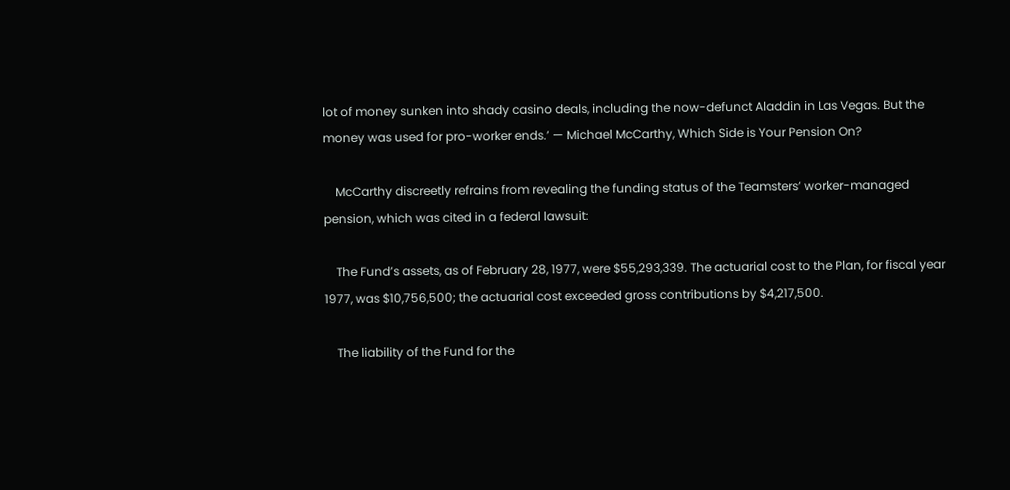lot of money sunken into shady casino deals, including the now-defunct Aladdin in Las Vegas. But the money was used for pro-worker ends.’ — Michael McCarthy, Which Side is Your Pension On?

    McCarthy discreetly refrains from revealing the funding status of the Teamsters’ worker-managed pension, which was cited in a federal lawsuit:

    The Fund’s assets, as of February 28, 1977, were $55,293,339. The actuarial cost to the Plan, for fiscal year 1977, was $10,756,500; the actuarial cost exceeded gross contributions by $4,217,500.

    The liability of the Fund for the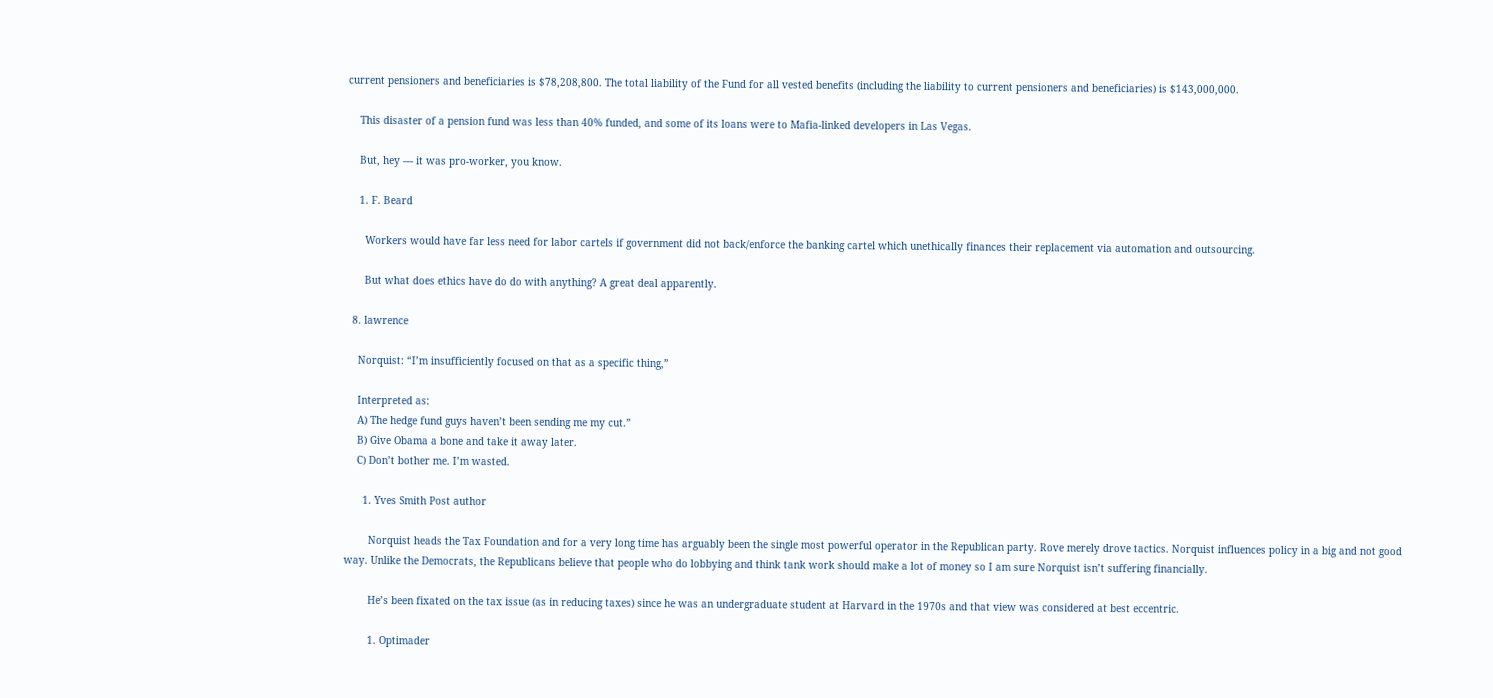current pensioners and beneficiaries is $78,208,800. The total liability of the Fund for all vested benefits (including the liability to current pensioners and beneficiaries) is $143,000,000.

    This disaster of a pension fund was less than 40% funded, and some of its loans were to Mafia-linked developers in Las Vegas.

    But, hey — it was pro-worker, you know.

    1. F. Beard

      Workers would have far less need for labor cartels if government did not back/enforce the banking cartel which unethically finances their replacement via automation and outsourcing.

      But what does ethics have do do with anything? A great deal apparently.

  8. lawrence

    Norquist: “I’m insufficiently focused on that as a specific thing,”

    Interpreted as:
    A) The hedge fund guys haven’t been sending me my cut.”
    B) Give Obama a bone and take it away later.
    C) Don’t bother me. I’m wasted.

      1. Yves Smith Post author

        Norquist heads the Tax Foundation and for a very long time has arguably been the single most powerful operator in the Republican party. Rove merely drove tactics. Norquist influences policy in a big and not good way. Unlike the Democrats, the Republicans believe that people who do lobbying and think tank work should make a lot of money so I am sure Norquist isn’t suffering financially.

        He’s been fixated on the tax issue (as in reducing taxes) since he was an undergraduate student at Harvard in the 1970s and that view was considered at best eccentric.

        1. Optimader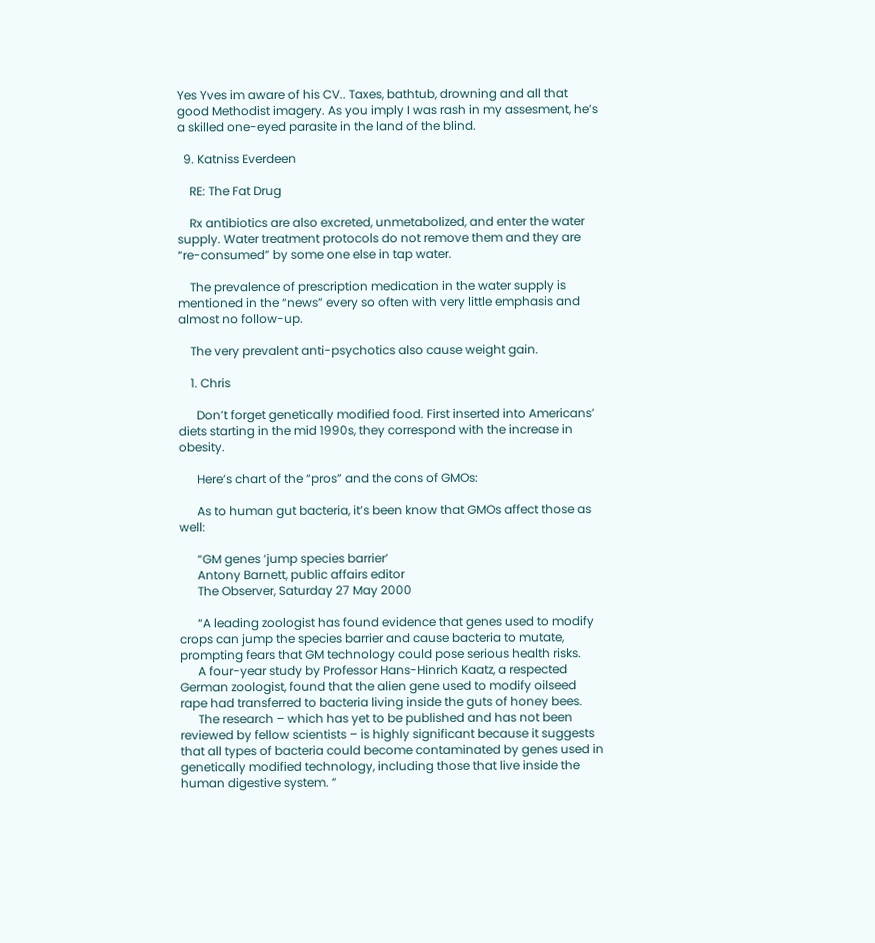Yes Yves im aware of his CV.. Taxes, bathtub, drowning and all that good Methodist imagery. As you imply I was rash in my assesment, he’s a skilled one-eyed parasite in the land of the blind.

  9. Katniss Everdeen

    RE: The Fat Drug

    Rx antibiotics are also excreted, unmetabolized, and enter the water supply. Water treatment protocols do not remove them and they are “re-consumed” by some one else in tap water.

    The prevalence of prescription medication in the water supply is mentioned in the “news” every so often with very little emphasis and almost no follow-up.

    The very prevalent anti-psychotics also cause weight gain.

    1. Chris

      Don’t forget genetically modified food. First inserted into Americans’ diets starting in the mid 1990s, they correspond with the increase in obesity.

      Here’s chart of the “pros” and the cons of GMOs:

      As to human gut bacteria, it’s been know that GMOs affect those as well:

      “GM genes ‘jump species barrier’
      Antony Barnett, public affairs editor
      The Observer, Saturday 27 May 2000

      “A leading zoologist has found evidence that genes used to modify crops can jump the species barrier and cause bacteria to mutate, prompting fears that GM technology could pose serious health risks.
      A four-year study by Professor Hans-Hinrich Kaatz, a respected German zoologist, found that the alien gene used to modify oilseed rape had transferred to bacteria living inside the guts of honey bees.
      The research – which has yet to be published and has not been reviewed by fellow scientists – is highly significant because it suggests that all types of bacteria could become contaminated by genes used in genetically modified technology, including those that live inside the human digestive system. ”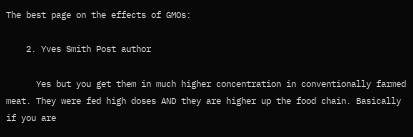The best page on the effects of GMOs:

    2. Yves Smith Post author

      Yes but you get them in much higher concentration in conventionally farmed meat. They were fed high doses AND they are higher up the food chain. Basically if you are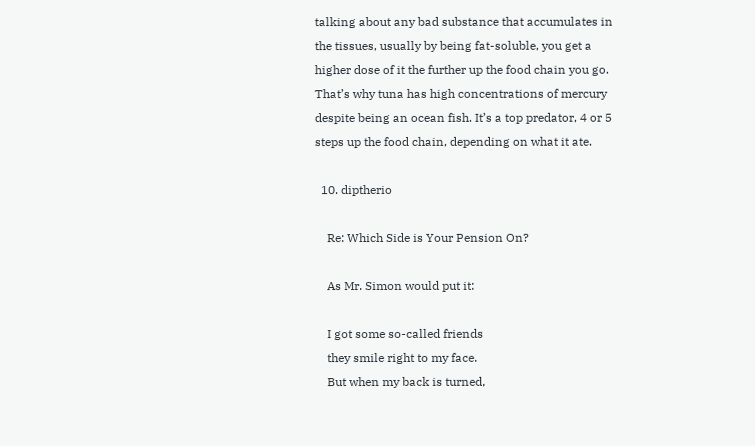talking about any bad substance that accumulates in the tissues, usually by being fat-soluble, you get a higher dose of it the further up the food chain you go. That’s why tuna has high concentrations of mercury despite being an ocean fish. It’s a top predator, 4 or 5 steps up the food chain, depending on what it ate.

  10. diptherio

    Re: Which Side is Your Pension On?

    As Mr. Simon would put it:

    I got some so-called friends
    they smile right to my face.
    But when my back is turned,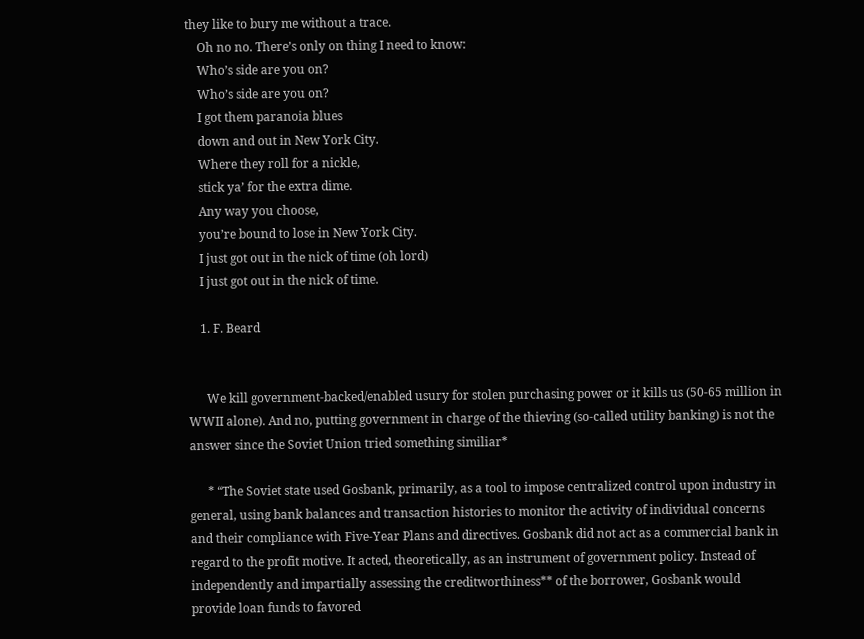they like to bury me without a trace.
    Oh no no. There’s only on thing I need to know:
    Who’s side are you on?
    Who’s side are you on?
    I got them paranoia blues
    down and out in New York City.
    Where they roll for a nickle,
    stick ya’ for the extra dime.
    Any way you choose,
    you’re bound to lose in New York City.
    I just got out in the nick of time (oh lord)
    I just got out in the nick of time.

    1. F. Beard


      We kill government-backed/enabled usury for stolen purchasing power or it kills us (50-65 million in WWII alone). And no, putting government in charge of the thieving (so-called utility banking) is not the answer since the Soviet Union tried something similiar*

      * “The Soviet state used Gosbank, primarily, as a tool to impose centralized control upon industry in general, using bank balances and transaction histories to monitor the activity of individual concerns and their compliance with Five-Year Plans and directives. Gosbank did not act as a commercial bank in regard to the profit motive. It acted, theoretically, as an instrument of government policy. Instead of independently and impartially assessing the creditworthiness** of the borrower, Gosbank would provide loan funds to favored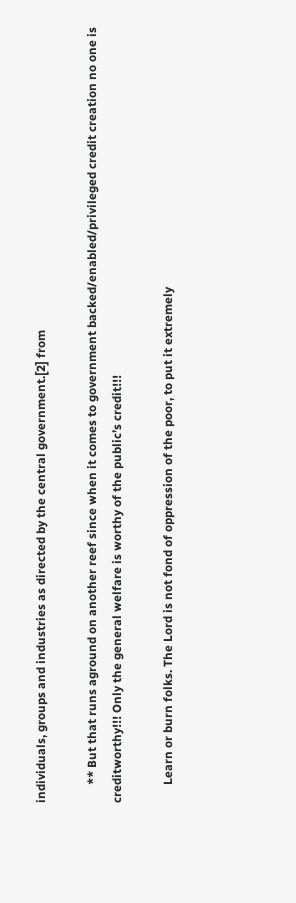individuals, groups and industries as directed by the central government.[2] from

      ** But that runs aground on another reef since when it comes to government backed/enabled/privileged credit creation no one is creditworthy!!! Only the general welfare is worthy of the public’s credit!!!

      Learn or burn folks. The Lord is not fond of oppression of the poor, to put it extremely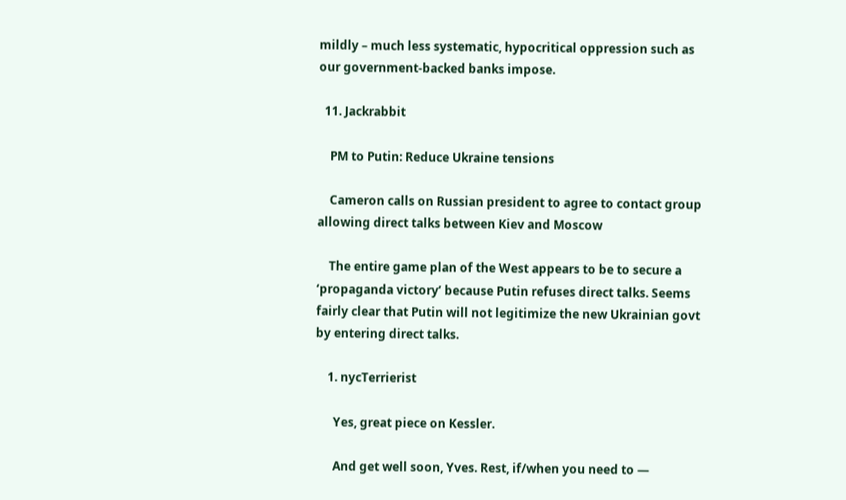mildly – much less systematic, hypocritical oppression such as our government-backed banks impose.

  11. Jackrabbit

    PM to Putin: Reduce Ukraine tensions

    Cameron calls on Russian president to agree to contact group allowing direct talks between Kiev and Moscow

    The entire game plan of the West appears to be to secure a ‘propaganda victory’ because Putin refuses direct talks. Seems fairly clear that Putin will not legitimize the new Ukrainian govt by entering direct talks.

    1. nycTerrierist

      Yes, great piece on Kessler.

      And get well soon, Yves. Rest, if/when you need to —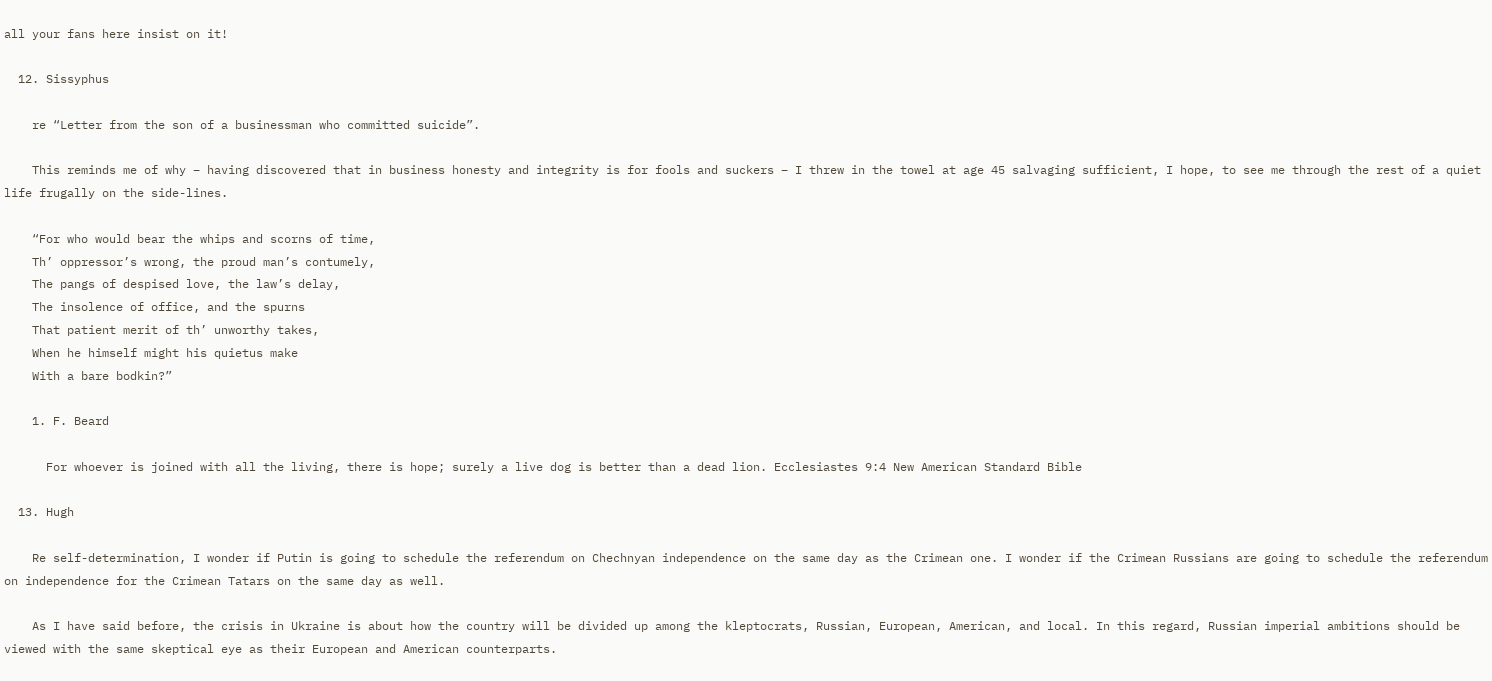all your fans here insist on it!

  12. Sissyphus

    re “Letter from the son of a businessman who committed suicide”.

    This reminds me of why – having discovered that in business honesty and integrity is for fools and suckers – I threw in the towel at age 45 salvaging sufficient, I hope, to see me through the rest of a quiet life frugally on the side-lines.

    “For who would bear the whips and scorns of time,
    Th’ oppressor’s wrong, the proud man’s contumely,
    The pangs of despised love, the law’s delay,
    The insolence of office, and the spurns
    That patient merit of th’ unworthy takes,
    When he himself might his quietus make
    With a bare bodkin?”

    1. F. Beard

      For whoever is joined with all the living, there is hope; surely a live dog is better than a dead lion. Ecclesiastes 9:4 New American Standard Bible

  13. Hugh

    Re self-determination, I wonder if Putin is going to schedule the referendum on Chechnyan independence on the same day as the Crimean one. I wonder if the Crimean Russians are going to schedule the referendum on independence for the Crimean Tatars on the same day as well.

    As I have said before, the crisis in Ukraine is about how the country will be divided up among the kleptocrats, Russian, European, American, and local. In this regard, Russian imperial ambitions should be viewed with the same skeptical eye as their European and American counterparts.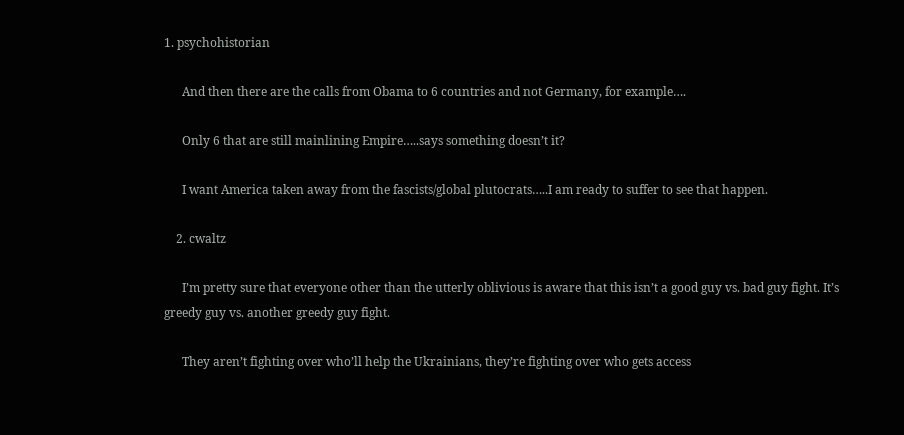1. psychohistorian

      And then there are the calls from Obama to 6 countries and not Germany, for example….

      Only 6 that are still mainlining Empire…..says something doesn’t it?

      I want America taken away from the fascists/global plutocrats…..I am ready to suffer to see that happen.

    2. cwaltz

      I’m pretty sure that everyone other than the utterly oblivious is aware that this isn’t a good guy vs. bad guy fight. It’s greedy guy vs. another greedy guy fight.

      They aren’t fighting over who’ll help the Ukrainians, they’re fighting over who gets access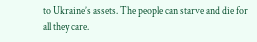to Ukraine’s assets. The people can starve and die for all they care.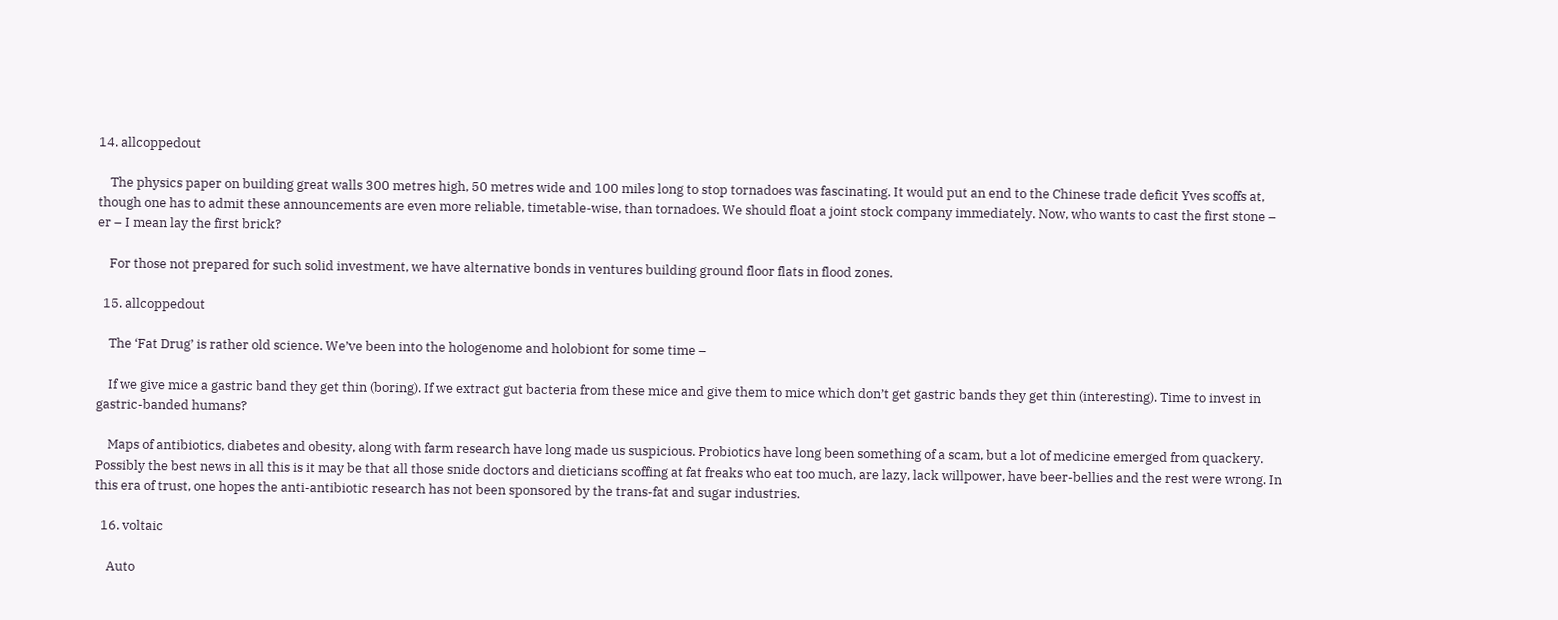14. allcoppedout

    The physics paper on building great walls 300 metres high, 50 metres wide and 100 miles long to stop tornadoes was fascinating. It would put an end to the Chinese trade deficit Yves scoffs at, though one has to admit these announcements are even more reliable, timetable-wise, than tornadoes. We should float a joint stock company immediately. Now, who wants to cast the first stone – er – I mean lay the first brick?

    For those not prepared for such solid investment, we have alternative bonds in ventures building ground floor flats in flood zones.

  15. allcoppedout

    The ‘Fat Drug’ is rather old science. We’ve been into the hologenome and holobiont for some time –

    If we give mice a gastric band they get thin (boring). If we extract gut bacteria from these mice and give them to mice which don’t get gastric bands they get thin (interesting). Time to invest in gastric-banded humans?

    Maps of antibiotics, diabetes and obesity, along with farm research have long made us suspicious. Probiotics have long been something of a scam, but a lot of medicine emerged from quackery. Possibly the best news in all this is it may be that all those snide doctors and dieticians scoffing at fat freaks who eat too much, are lazy, lack willpower, have beer-bellies and the rest were wrong. In this era of trust, one hopes the anti-antibiotic research has not been sponsored by the trans-fat and sugar industries.

  16. voltaic

    Auto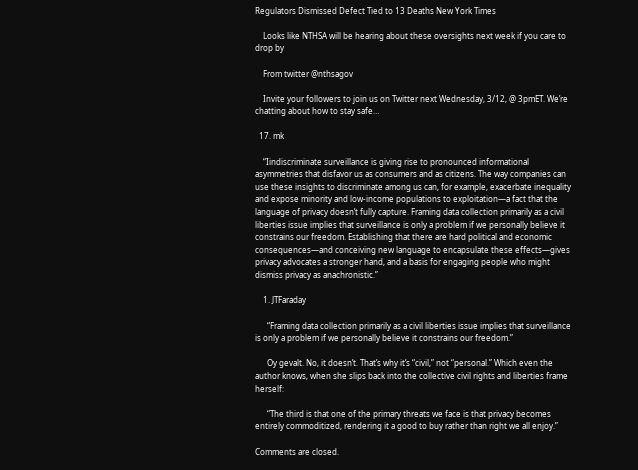Regulators Dismissed Defect Tied to 13 Deaths New York Times

    Looks like NTHSA will be hearing about these oversights next week if you care to drop by

    From twitter @nthsagov

    Invite your followers to join us on Twitter next Wednesday, 3/12, @ 3pmET. We’re chatting about how to stay safe…

  17. mk

    “Iindiscriminate surveillance is giving rise to pronounced informational asymmetries that disfavor us as consumers and as citizens. The way companies can use these insights to discriminate among us can, for example, exacerbate inequality and expose minority and low-income populations to exploitation—a fact that the language of privacy doesn’t fully capture. Framing data collection primarily as a civil liberties issue implies that surveillance is only a problem if we personally believe it constrains our freedom. Establishing that there are hard political and economic consequences—and conceiving new language to encapsulate these effects—gives privacy advocates a stronger hand, and a basis for engaging people who might dismiss privacy as anachronistic.”

    1. JTFaraday

      “Framing data collection primarily as a civil liberties issue implies that surveillance is only a problem if we personally believe it constrains our freedom.”

      Oy gevalt. No, it doesn’t. That’s why it’s “civil,” not “personal.” Which even the author knows, when she slips back into the collective civil rights and liberties frame herself:

      “The third is that one of the primary threats we face is that privacy becomes entirely commoditized, rendering it a good to buy rather than right we all enjoy.”

Comments are closed.